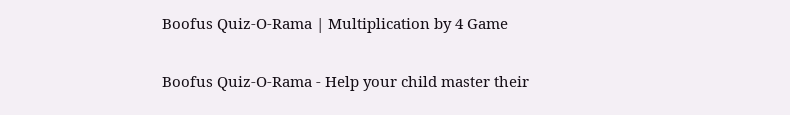Boofus Quiz-O-Rama | Multiplication by 4 Game

Boofus Quiz-O-Rama - Help your child master their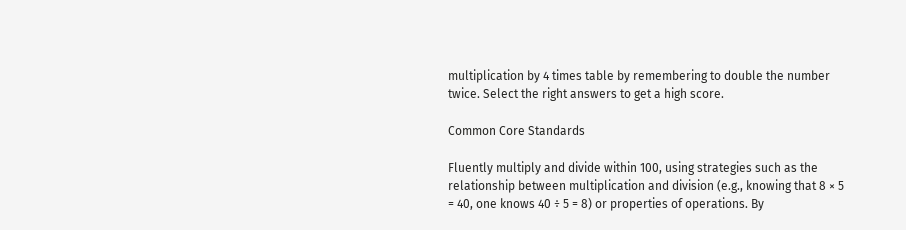multiplication by 4 times table by remembering to double the number twice. Select the right answers to get a high score.

Common Core Standards

Fluently multiply and divide within 100, using strategies such as the relationship between multiplication and division (e.g., knowing that 8 × 5 = 40, one knows 40 ÷ 5 = 8) or properties of operations. By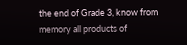the end of Grade 3, know from memory all products of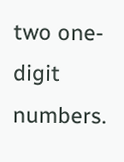two one-digit numbers.